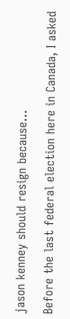jason kenney should resign because...

Before the last federal election here in Canada, I asked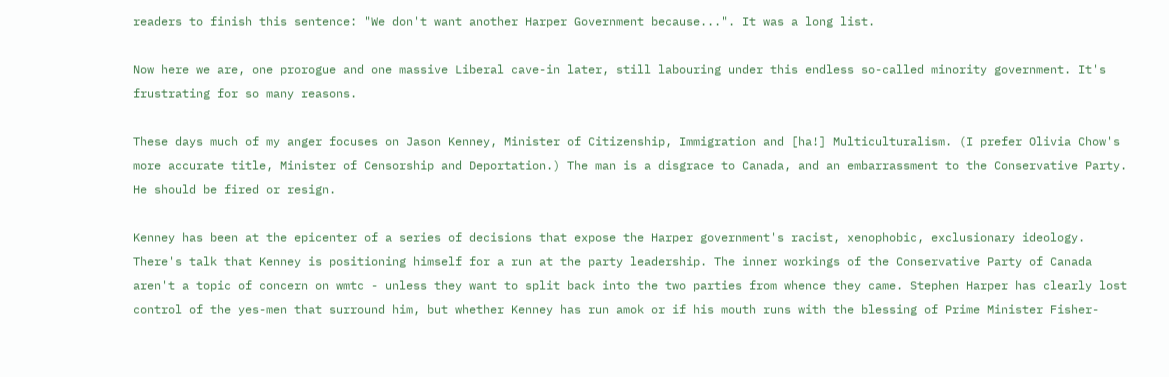readers to finish this sentence: "We don't want another Harper Government because...". It was a long list.

Now here we are, one prorogue and one massive Liberal cave-in later, still labouring under this endless so-called minority government. It's frustrating for so many reasons.

These days much of my anger focuses on Jason Kenney, Minister of Citizenship, Immigration and [ha!] Multiculturalism. (I prefer Olivia Chow's more accurate title, Minister of Censorship and Deportation.) The man is a disgrace to Canada, and an embarrassment to the Conservative Party. He should be fired or resign.

Kenney has been at the epicenter of a series of decisions that expose the Harper government's racist, xenophobic, exclusionary ideology. There's talk that Kenney is positioning himself for a run at the party leadership. The inner workings of the Conservative Party of Canada aren't a topic of concern on wmtc - unless they want to split back into the two parties from whence they came. Stephen Harper has clearly lost control of the yes-men that surround him, but whether Kenney has run amok or if his mouth runs with the blessing of Prime Minister Fisher-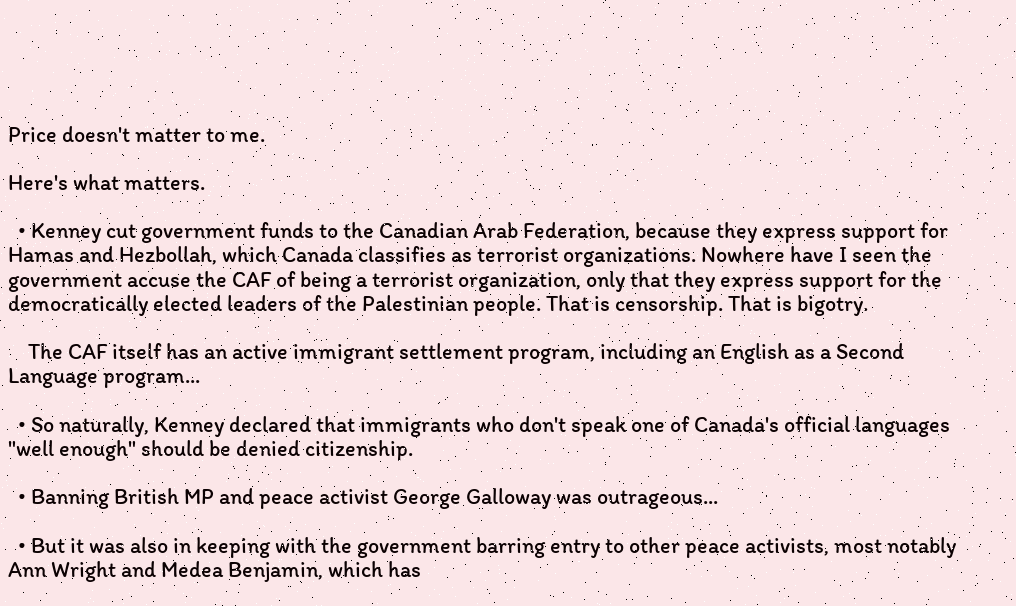Price doesn't matter to me.

Here's what matters.

  • Kenney cut government funds to the Canadian Arab Federation, because they express support for Hamas and Hezbollah, which Canada classifies as terrorist organizations. Nowhere have I seen the government accuse the CAF of being a terrorist organization, only that they express support for the democratically elected leaders of the Palestinian people. That is censorship. That is bigotry.

    The CAF itself has an active immigrant settlement program, including an English as a Second Language program...

  • So naturally, Kenney declared that immigrants who don't speak one of Canada's official languages "well enough" should be denied citizenship.

  • Banning British MP and peace activist George Galloway was outrageous...

  • But it was also in keeping with the government barring entry to other peace activists, most notably Ann Wright and Medea Benjamin, which has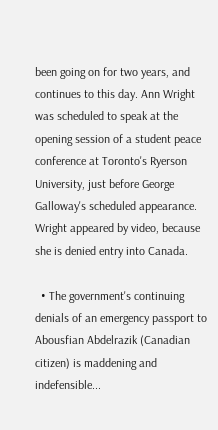been going on for two years, and continues to this day. Ann Wright was scheduled to speak at the opening session of a student peace conference at Toronto's Ryerson University, just before George Galloway's scheduled appearance. Wright appeared by video, because she is denied entry into Canada.

  • The government's continuing denials of an emergency passport to Abousfian Abdelrazik (Canadian citizen) is maddening and indefensible...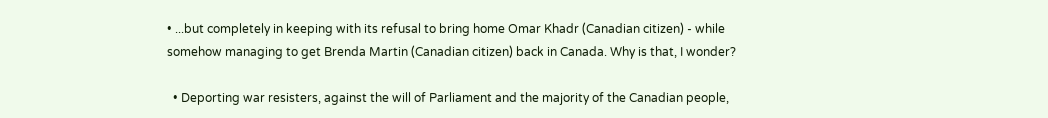• ...but completely in keeping with its refusal to bring home Omar Khadr (Canadian citizen) - while somehow managing to get Brenda Martin (Canadian citizen) back in Canada. Why is that, I wonder?

  • Deporting war resisters, against the will of Parliament and the majority of the Canadian people,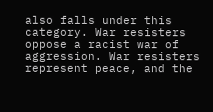also falls under this category. War resisters oppose a racist war of aggression. War resisters represent peace, and the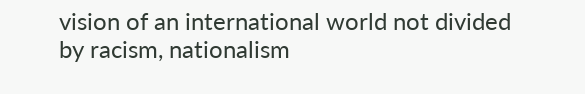vision of an international world not divided by racism, nationalism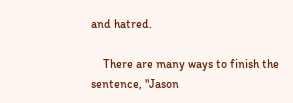and hatred.

    There are many ways to finish the sentence, "Jason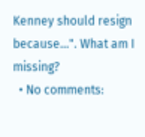Kenney should resign because...". What am I missing?
  • No comments: